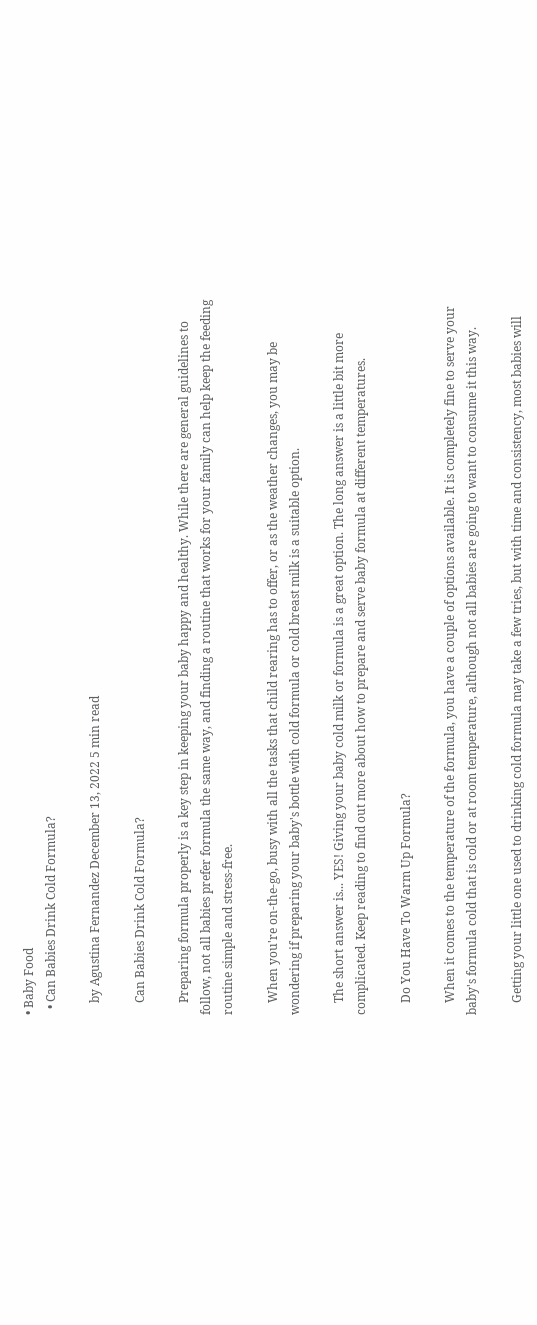• Baby Food
  • Can Babies Drink Cold Formula?

    by Agustina Fernandez December 13, 2022 5 min read

    Can Babies Drink Cold Formula?

    Preparing formula properly is a key step in keeping your baby happy and healthy. While there are general guidelines to follow, not all babies prefer formula the same way, and finding a routine that works for your family can help keep the feeding routine simple and stress-free.

    When you're on-the-go, busy with all the tasks that child rearing has to offer, or as the weather changes, you may be wondering if preparing your baby's bottle with cold formula or cold breast milk is a suitable option.

    The short answer is... YES! Giving your baby cold milk or formula is a great option. The long answer is a little bit more complicated. Keep reading to find out more about how to prepare and serve baby formula at different temperatures.

    Do You Have To Warm Up Formula?

    When it comes to the temperature of the formula, you have a couple of options available. It is completely fine to serve your baby's formula cold that is cold or at room temperature, although not all babies are going to want to consume it this way.

    Getting your little one used to drinking cold formula may take a few tries, but with time and consistency, most babies will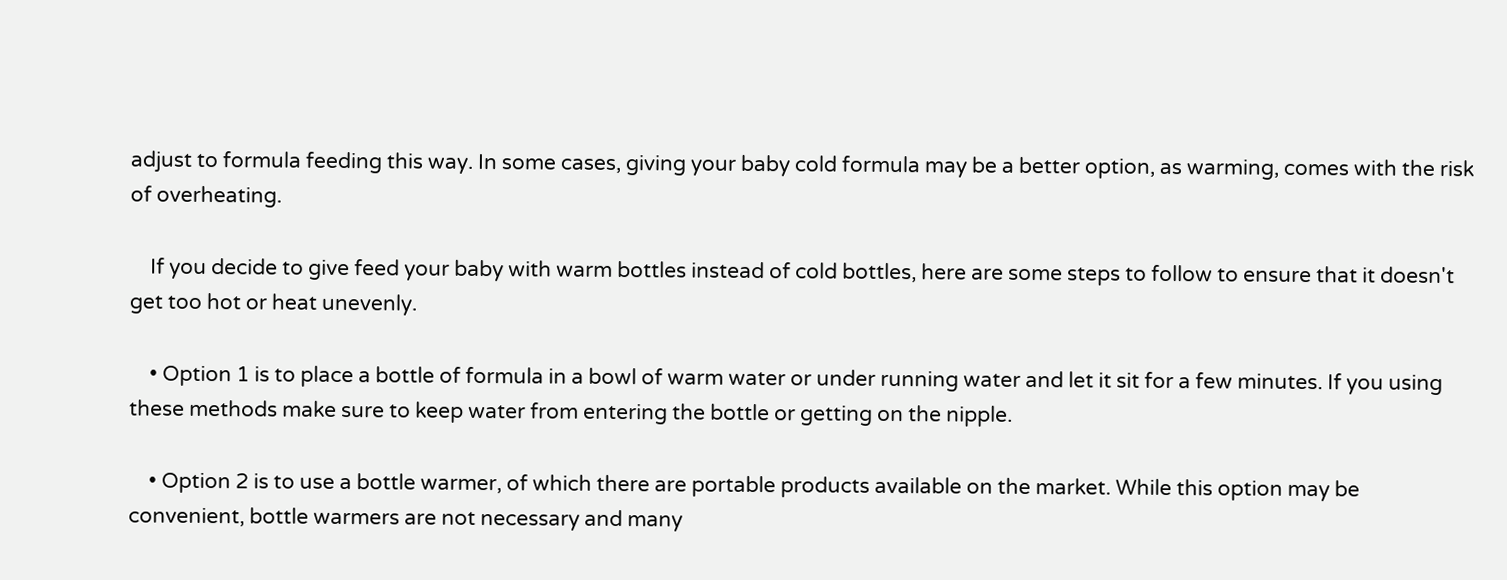adjust to formula feeding this way. In some cases, giving your baby cold formula may be a better option, as warming, comes with the risk of overheating.

    If you decide to give feed your baby with warm bottles instead of cold bottles, here are some steps to follow to ensure that it doesn't get too hot or heat unevenly.

    • Option 1 is to place a bottle of formula in a bowl of warm water or under running water and let it sit for a few minutes. If you using these methods make sure to keep water from entering the bottle or getting on the nipple.

    • Option 2 is to use a bottle warmer, of which there are portable products available on the market. While this option may be convenient, bottle warmers are not necessary and many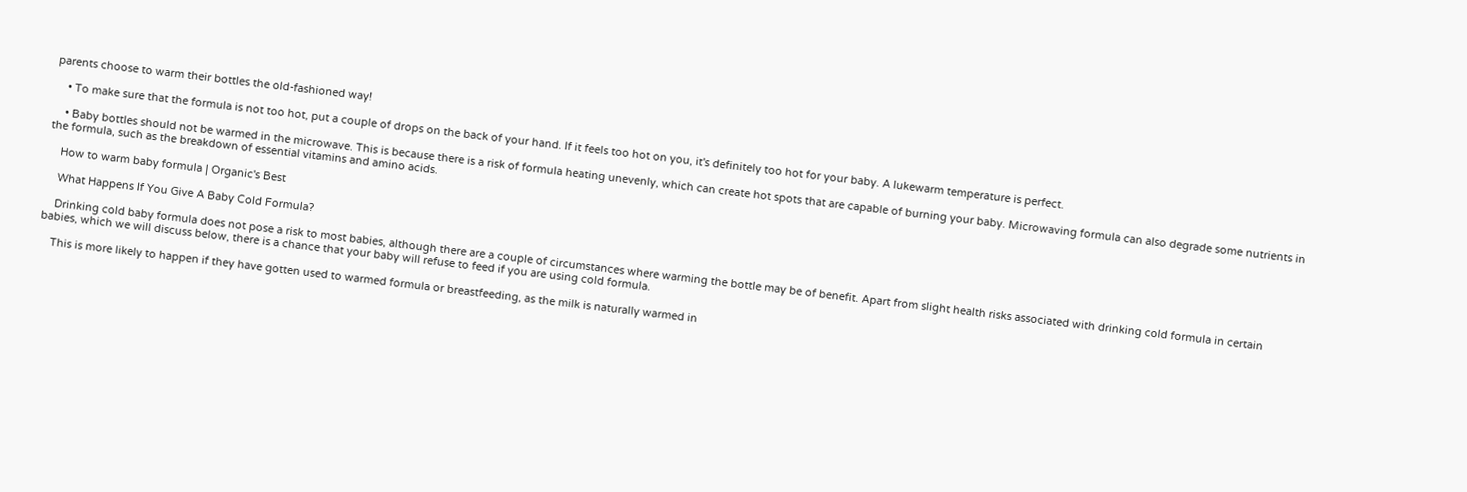parents choose to warm their bottles the old-fashioned way!

    • To make sure that the formula is not too hot, put a couple of drops on the back of your hand. If it feels too hot on you, it's definitely too hot for your baby. A lukewarm temperature is perfect.

    • Baby bottles should not be warmed in the microwave. This is because there is a risk of formula heating unevenly, which can create hot spots that are capable of burning your baby. Microwaving formula can also degrade some nutrients in the formula, such as the breakdown of essential vitamins and amino acids.

    How to warm baby formula | Organic's Best

    What Happens If You Give A Baby Cold Formula?

    Drinking cold baby formula does not pose a risk to most babies, although there are a couple of circumstances where warming the bottle may be of benefit. Apart from slight health risks associated with drinking cold formula in certain babies, which we will discuss below, there is a chance that your baby will refuse to feed if you are using cold formula.

    This is more likely to happen if they have gotten used to warmed formula or breastfeeding, as the milk is naturally warmed in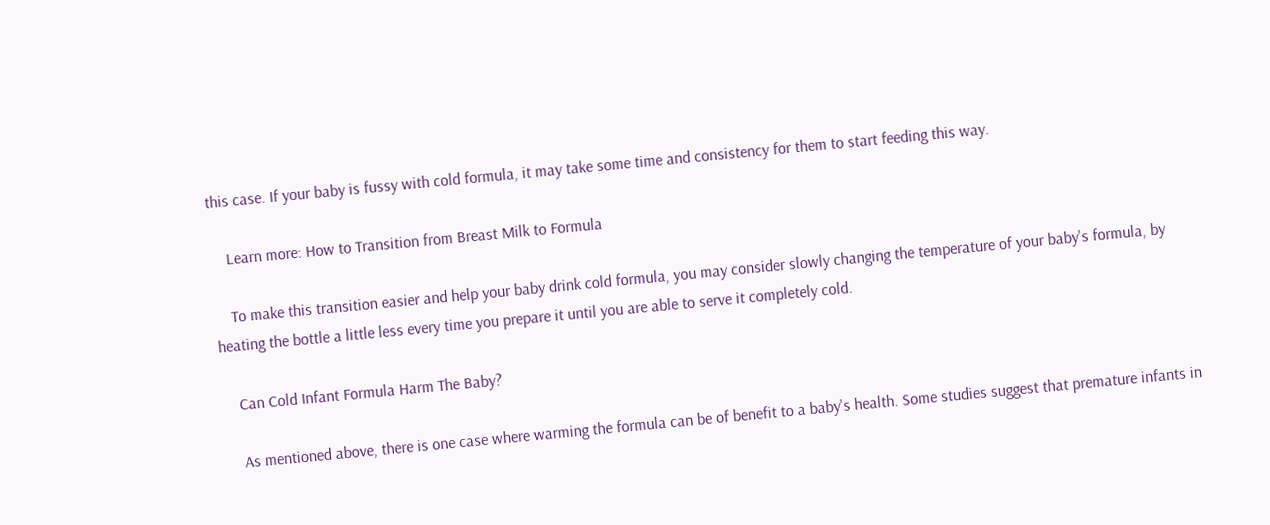this case. If your baby is fussy with cold formula, it may take some time and consistency for them to start feeding this way.

    Learn more: How to Transition from Breast Milk to Formula

    To make this transition easier and help your baby drink cold formula, you may consider slowly changing the temperature of your baby's formula, by heating the bottle a little less every time you prepare it until you are able to serve it completely cold.

    Can Cold Infant Formula Harm The Baby?

    As mentioned above, there is one case where warming the formula can be of benefit to a baby's health. Some studies suggest that premature infants in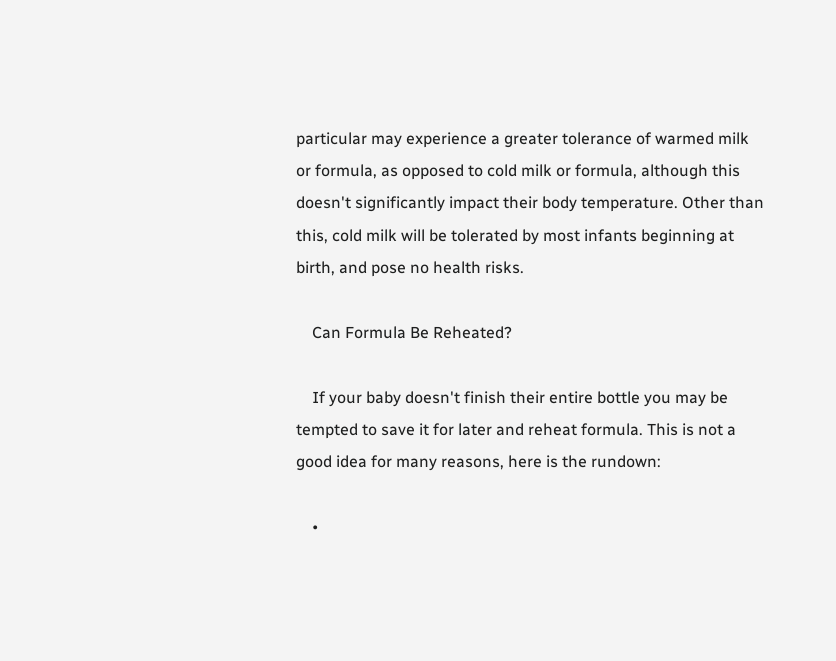particular may experience a greater tolerance of warmed milk or formula, as opposed to cold milk or formula, although this doesn't significantly impact their body temperature. Other than this, cold milk will be tolerated by most infants beginning at birth, and pose no health risks.

    Can Formula Be Reheated?

    If your baby doesn't finish their entire bottle you may be tempted to save it for later and reheat formula. This is not a good idea for many reasons, here is the rundown:

    •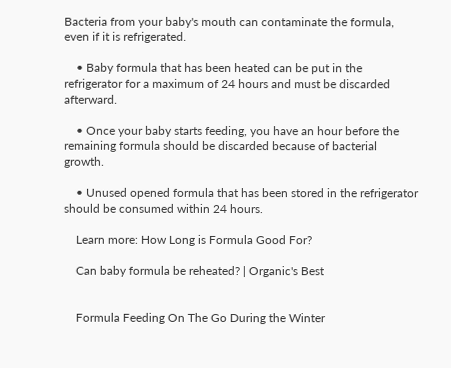Bacteria from your baby's mouth can contaminate the formula, even if it is refrigerated.

    • Baby formula that has been heated can be put in the refrigerator for a maximum of 24 hours and must be discarded afterward.

    • Once your baby starts feeding, you have an hour before the remaining formula should be discarded because of bacterial growth.

    • Unused opened formula that has been stored in the refrigerator should be consumed within 24 hours.

    Learn more: How Long is Formula Good For?

    Can baby formula be reheated? | Organic's Best


    Formula Feeding On The Go During the Winter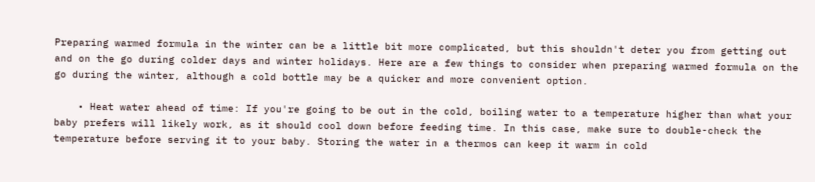Preparing warmed formula in the winter can be a little bit more complicated, but this shouldn't deter you from getting out and on the go during colder days and winter holidays. Here are a few things to consider when preparing warmed formula on the go during the winter, although a cold bottle may be a quicker and more convenient option.

    • Heat water ahead of time: If you're going to be out in the cold, boiling water to a temperature higher than what your baby prefers will likely work, as it should cool down before feeding time. In this case, make sure to double-check the temperature before serving it to your baby. Storing the water in a thermos can keep it warm in cold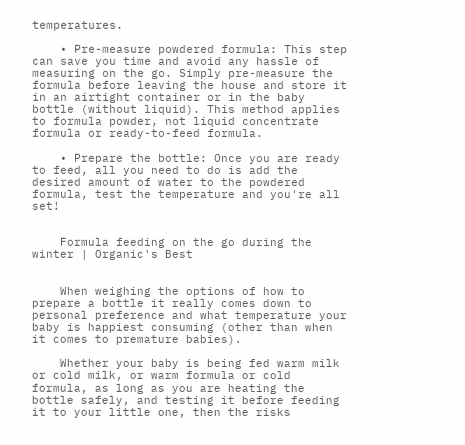temperatures.

    • Pre-measure powdered formula: This step can save you time and avoid any hassle of measuring on the go. Simply pre-measure the formula before leaving the house and store it in an airtight container or in the baby bottle (without liquid). This method applies to formula powder, not liquid concentrate formula or ready-to-feed formula.

    • Prepare the bottle: Once you are ready to feed, all you need to do is add the desired amount of water to the powdered formula, test the temperature and you're all set!


    Formula feeding on the go during the winter | Organic's Best


    When weighing the options of how to prepare a bottle it really comes down to personal preference and what temperature your baby is happiest consuming (other than when it comes to premature babies).

    Whether your baby is being fed warm milk or cold milk, or warm formula or cold formula, as long as you are heating the bottle safely, and testing it before feeding it to your little one, then the risks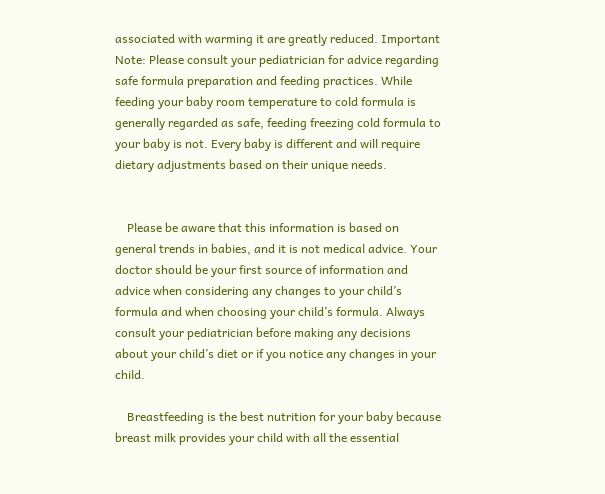associated with warming it are greatly reduced. Important Note: Please consult your pediatrician for advice regarding safe formula preparation and feeding practices. While feeding your baby room temperature to cold formula is generally regarded as safe, feeding freezing cold formula to your baby is not. Every baby is different and will require dietary adjustments based on their unique needs.


    Please be aware that this information is based on general trends in babies, and it is not medical advice. Your doctor should be your first source of information and advice when considering any changes to your child’s formula and when choosing your child’s formula. Always consult your pediatrician before making any decisions about your child’s diet or if you notice any changes in your child.

    Breastfeeding is the best nutrition for your baby because breast milk provides your child with all the essential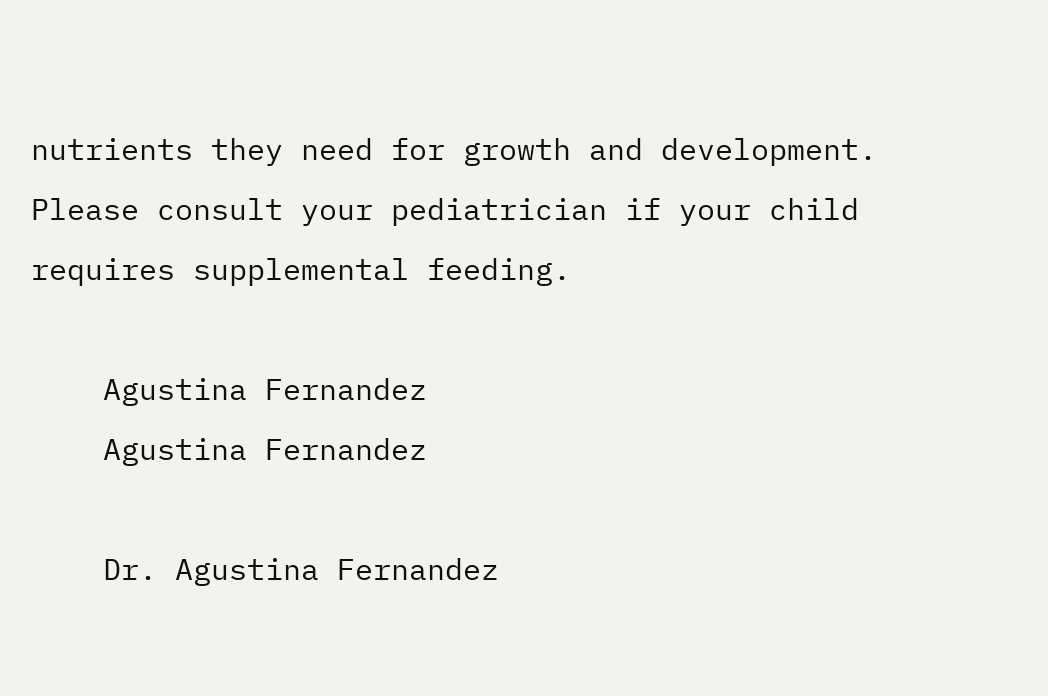nutrients they need for growth and development. Please consult your pediatrician if your child requires supplemental feeding.

    Agustina Fernandez
    Agustina Fernandez

    Dr. Agustina Fernandez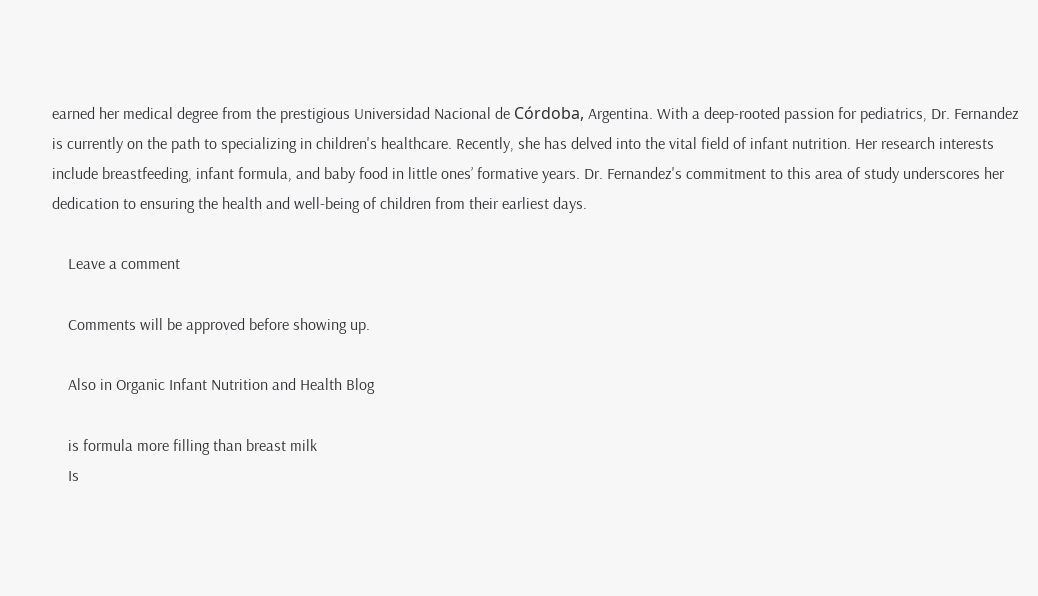earned her medical degree from the prestigious Universidad Nacional de Córdoba, Argentina. With a deep-rooted passion for pediatrics, Dr. Fernandez is currently on the path to specializing in children's healthcare. Recently, she has delved into the vital field of infant nutrition. Her research interests include breastfeeding, infant formula, and baby food in little ones’ formative years. Dr. Fernandez's commitment to this area of study underscores her dedication to ensuring the health and well-being of children from their earliest days.

    Leave a comment

    Comments will be approved before showing up.

    Also in Organic Infant Nutrition and Health Blog

    is formula more filling than breast milk
    Is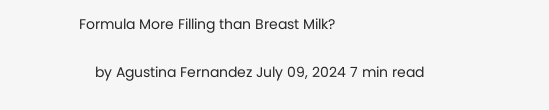Formula More Filling than Breast Milk?

    by Agustina Fernandez July 09, 2024 7 min read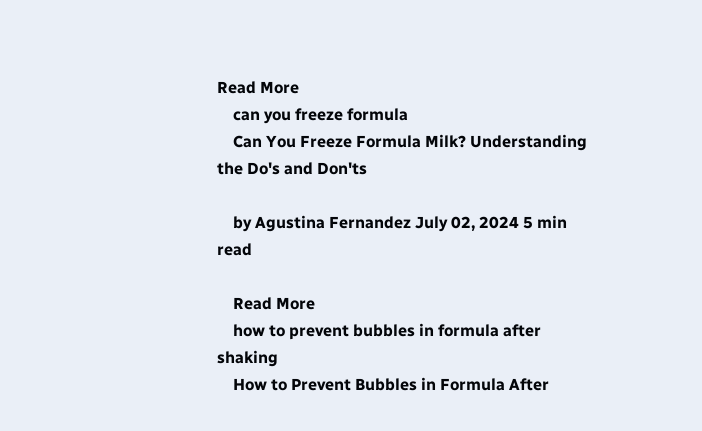Read More
    can you freeze formula
    Can You Freeze Formula Milk? Understanding the Do's and Don'ts

    by Agustina Fernandez July 02, 2024 5 min read

    Read More
    how to prevent bubbles in formula after shaking
    How to Prevent Bubbles in Formula After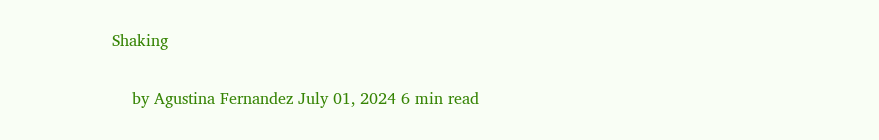Shaking

    by Agustina Fernandez July 01, 2024 6 min read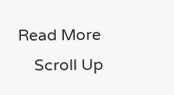Read More
    Scroll Up